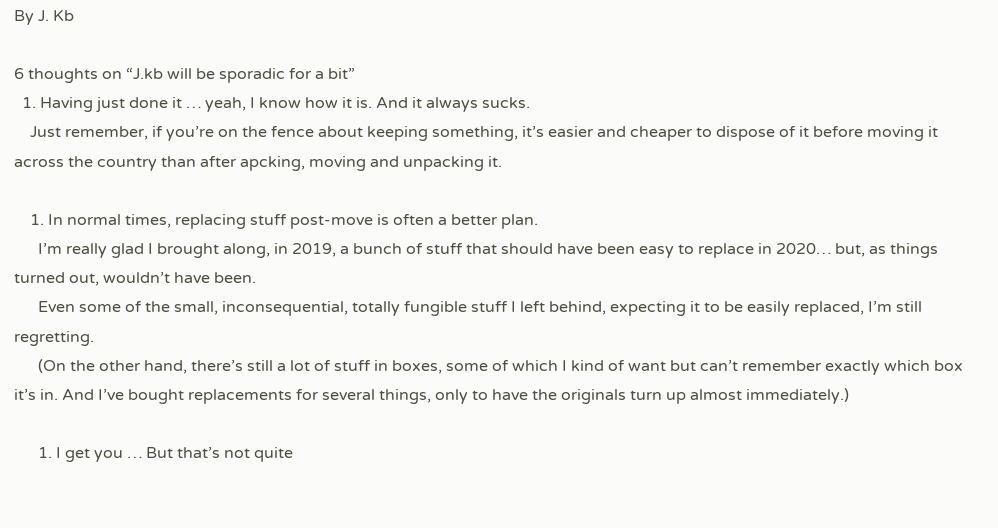By J. Kb

6 thoughts on “J.kb will be sporadic for a bit”
  1. Having just done it … yeah, I know how it is. And it always sucks.
    Just remember, if you’re on the fence about keeping something, it’s easier and cheaper to dispose of it before moving it across the country than after apcking, moving and unpacking it.

    1. In normal times, replacing stuff post-move is often a better plan.
      I’m really glad I brought along, in 2019, a bunch of stuff that should have been easy to replace in 2020… but, as things turned out, wouldn’t have been.
      Even some of the small, inconsequential, totally fungible stuff I left behind, expecting it to be easily replaced, I’m still regretting.
      (On the other hand, there’s still a lot of stuff in boxes, some of which I kind of want but can’t remember exactly which box it’s in. And I’ve bought replacements for several things, only to have the originals turn up almost immediately.)

      1. I get you … But that’s not quite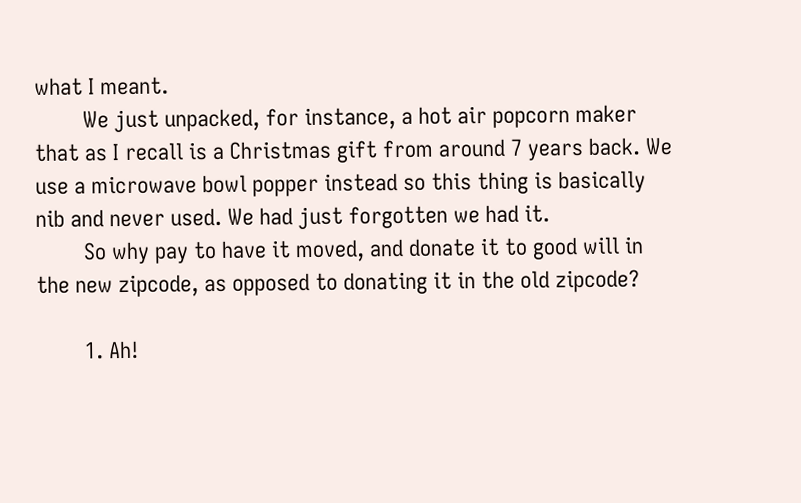what I meant.
        We just unpacked, for instance, a hot air popcorn maker that as I recall is a Christmas gift from around 7 years back. We use a microwave bowl popper instead so this thing is basically nib and never used. We had just forgotten we had it.
        So why pay to have it moved, and donate it to good will in the new zipcode, as opposed to donating it in the old zipcode?

        1. Ah!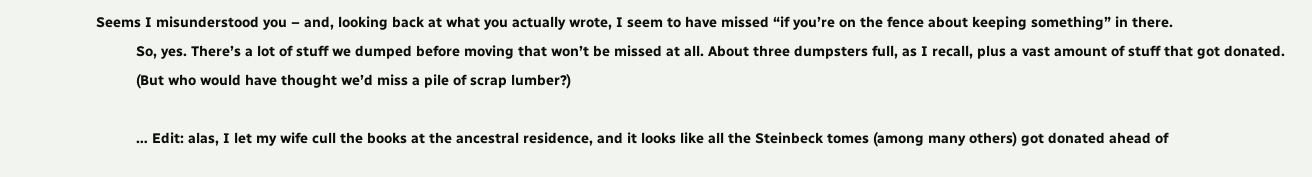Seems I misunderstood you – and, looking back at what you actually wrote, I seem to have missed “if you’re on the fence about keeping something” in there.
          So, yes. There’s a lot of stuff we dumped before moving that won’t be missed at all. About three dumpsters full, as I recall, plus a vast amount of stuff that got donated.
          (But who would have thought we’d miss a pile of scrap lumber?)

          … Edit: alas, I let my wife cull the books at the ancestral residence, and it looks like all the Steinbeck tomes (among many others) got donated ahead of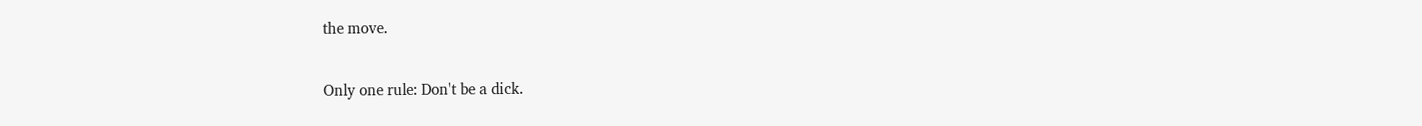the move.

Only one rule: Don't be a dick.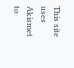This site uses Akismet to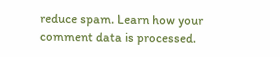reduce spam. Learn how your comment data is processed.